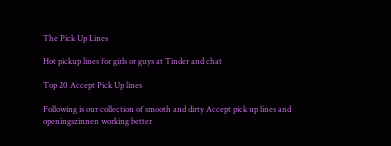The Pick Up Lines

Hot pickup lines for girls or guys at Tinder and chat

Top 20 Accept Pick Up lines

Following is our collection of smooth and dirty Accept pick up lines and openingszinnen working better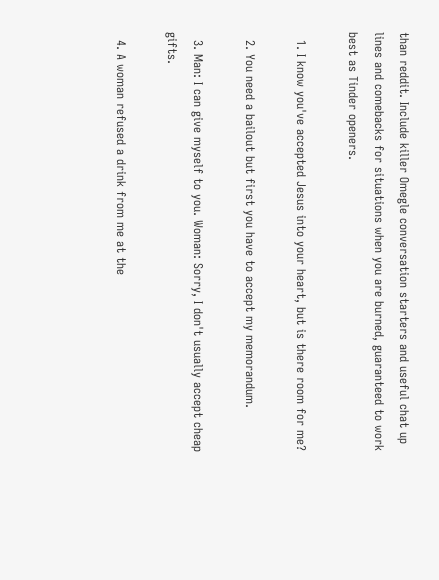than reddit. Include killer Omegle conversation starters and useful chat up lines and comebacks for situations when you are burned, guaranteed to work best as Tinder openers.

  1. I know you've accepted Jesus into your heart, but is there room for me?

  2. You need a bailout but first you have to accept my memorandum.

  3. Man: I can give myself to you. Woman: Sorry, I don't usually accept cheap gifts.

  4. A woman refused a drink from me at the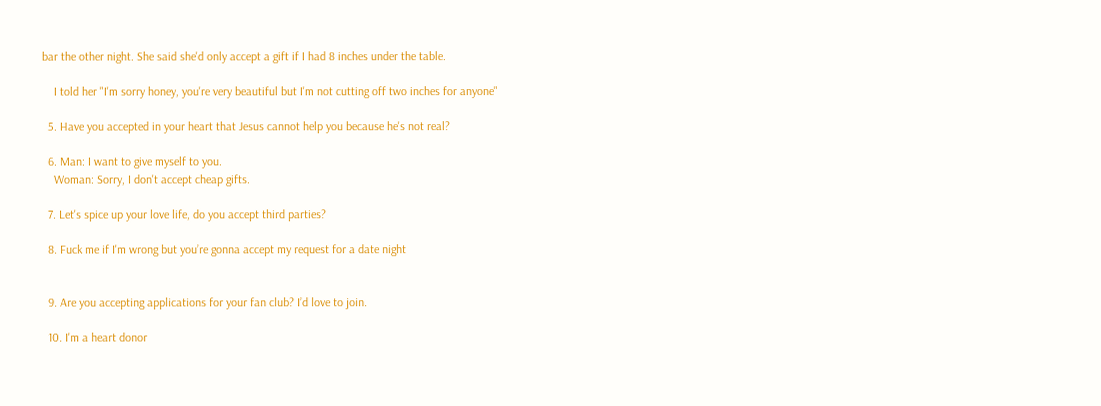bar the other night. She said she'd only accept a gift if I had 8 inches under the table.

    I told her "I'm sorry honey, you're very beautiful but I'm not cutting off two inches for anyone"

  5. Have you accepted in your heart that Jesus cannot help you because he's not real?

  6. Man: I want to give myself to you.
    Woman: Sorry, I don't accept cheap gifts.

  7. Let's spice up your love life, do you accept third parties?

  8. Fuck me if I'm wrong but you’re gonna accept my request for a date night


  9. Are you accepting applications for your fan club? I’d love to join.

  10. I'm a heart donor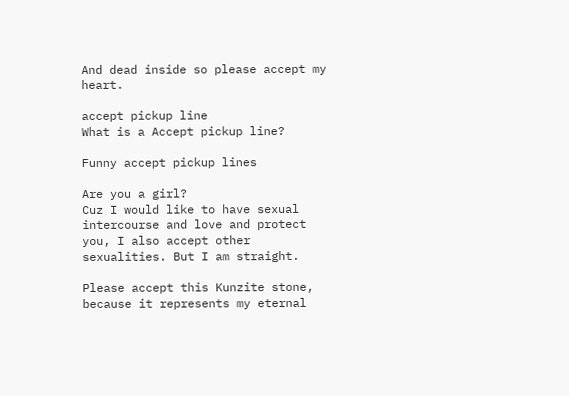And dead inside so please accept my heart.

accept pickup line
What is a Accept pickup line?

Funny accept pickup lines

Are you a girl?
Cuz I would like to have sexual intercourse and love and protect you, I also accept other sexualities. But I am straight.

Please accept this Kunzite stone, because it represents my eternal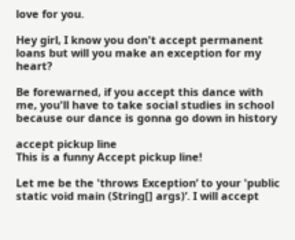love for you.

Hey girl, I know you don't accept permanent loans but will you make an exception for my heart?

Be forewarned, if you accept this dance with me, you'll have to take social studies in school because our dance is gonna go down in history

accept pickup line
This is a funny Accept pickup line!

Let me be the 'throws Exception’ to your 'public static void main (String[] args)’. I will accept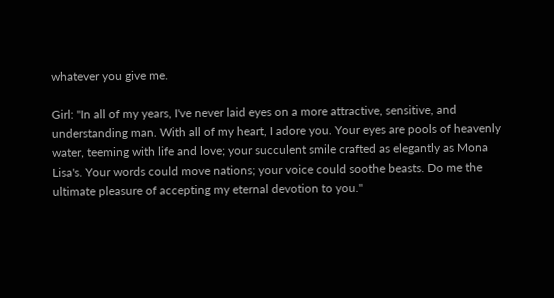whatever you give me.

Girl: "In all of my years, I've never laid eyes on a more attractive, sensitive, and understanding man. With all of my heart, I adore you. Your eyes are pools of heavenly water, teeming with life and love; your succulent smile crafted as elegantly as Mona Lisa's. Your words could move nations; your voice could soothe beasts. Do me the ultimate pleasure of accepting my eternal devotion to you."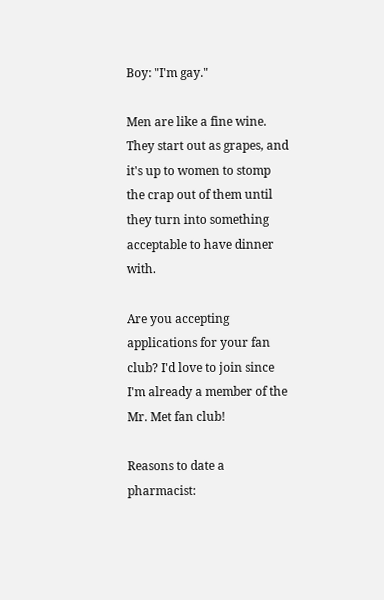Boy: "I'm gay."

Men are like a fine wine. They start out as grapes, and it's up to women to stomp the crap out of them until they turn into something acceptable to have dinner with.

Are you accepting applications for your fan club? I'd love to join since I'm already a member of the Mr. Met fan club!

Reasons to date a pharmacist: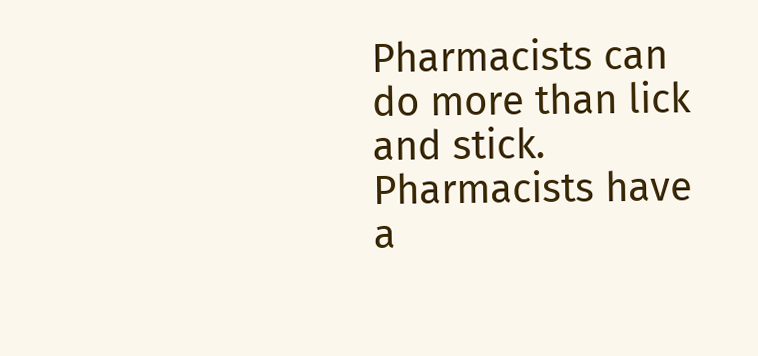Pharmacists can do more than lick and stick.
Pharmacists have a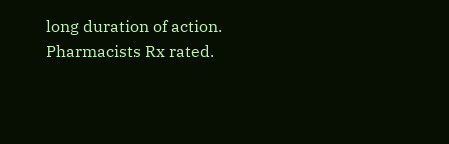long duration of action.
Pharmacists Rx rated.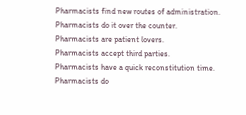Pharmacists find new routes of administration.
Pharmacists do it over the counter.
Pharmacists are patient lovers.
Pharmacists accept third parties.
Pharmacists have a quick reconstitution time.
Pharmacists do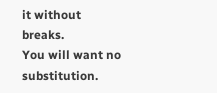it without breaks.
You will want no substitution.